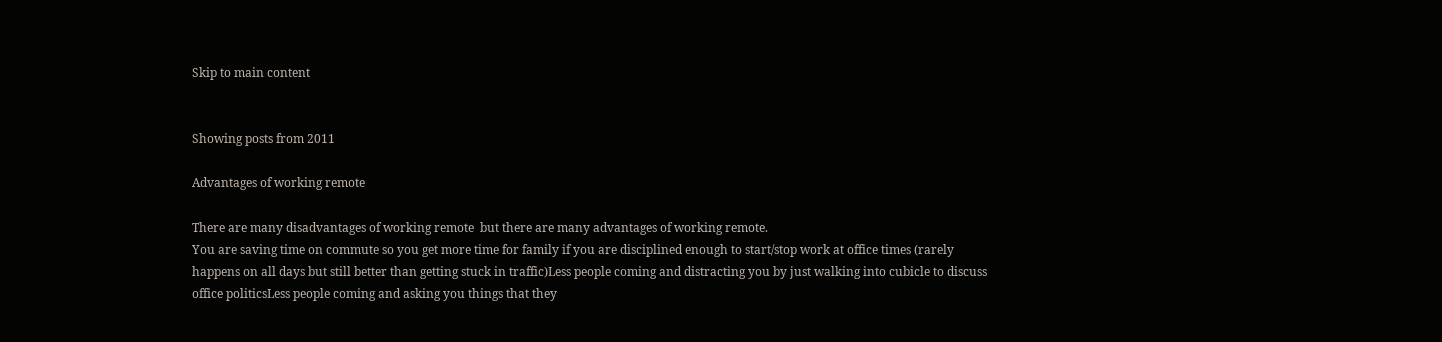Skip to main content


Showing posts from 2011

Advantages of working remote

There are many disadvantages of working remote  but there are many advantages of working remote.
You are saving time on commute so you get more time for family if you are disciplined enough to start/stop work at office times (rarely happens on all days but still better than getting stuck in traffic)Less people coming and distracting you by just walking into cubicle to discuss office politicsLess people coming and asking you things that they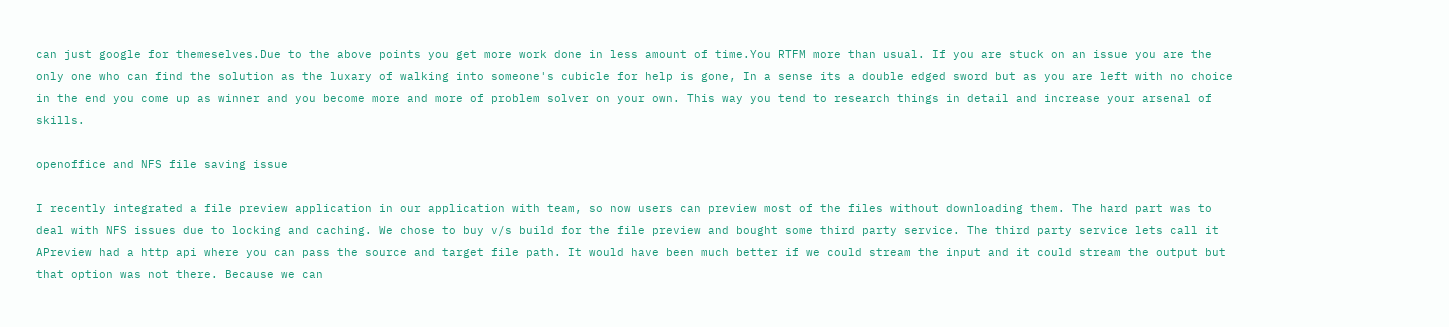can just google for themeselves.Due to the above points you get more work done in less amount of time.You RTFM more than usual. If you are stuck on an issue you are the only one who can find the solution as the luxary of walking into someone's cubicle for help is gone, In a sense its a double edged sword but as you are left with no choice in the end you come up as winner and you become more and more of problem solver on your own. This way you tend to research things in detail and increase your arsenal of skills.

openoffice and NFS file saving issue

I recently integrated a file preview application in our application with team, so now users can preview most of the files without downloading them. The hard part was to deal with NFS issues due to locking and caching. We chose to buy v/s build for the file preview and bought some third party service. The third party service lets call it APreview had a http api where you can pass the source and target file path. It would have been much better if we could stream the input and it could stream the output but that option was not there. Because we can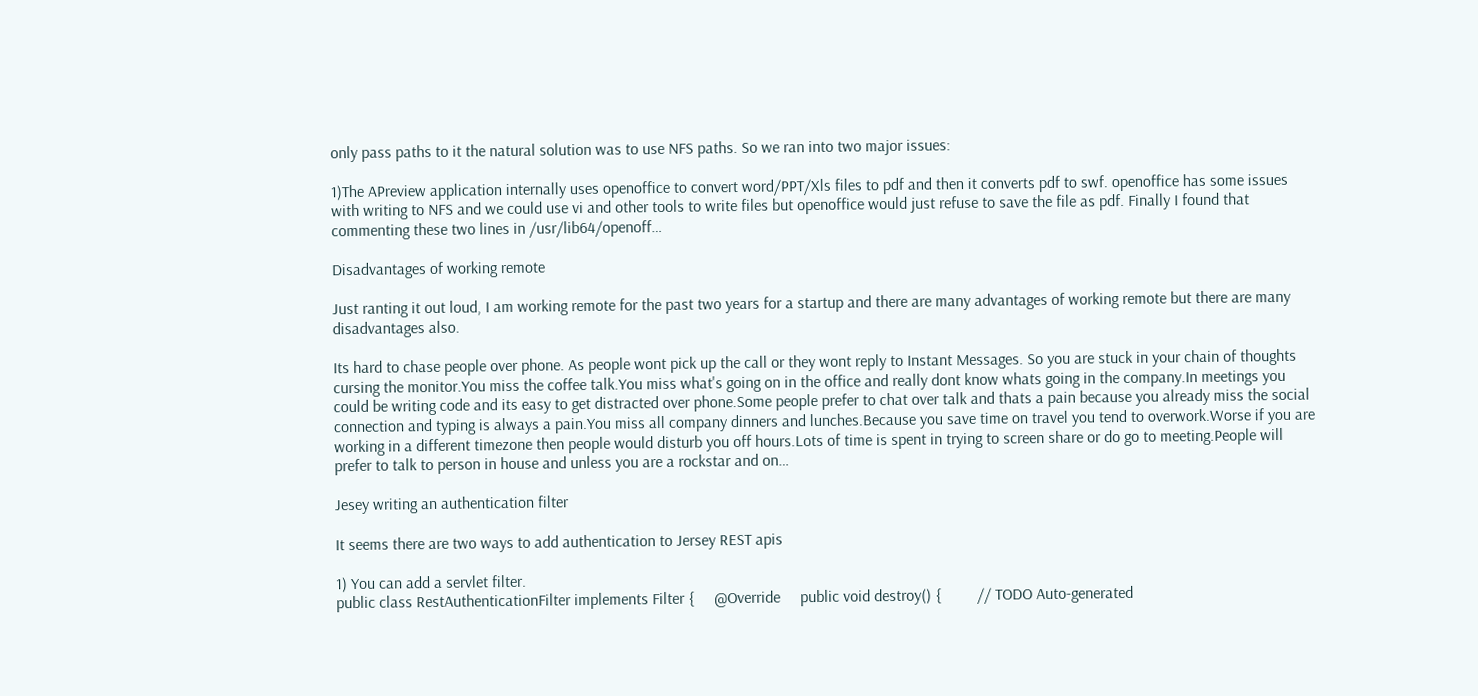only pass paths to it the natural solution was to use NFS paths. So we ran into two major issues:

1)The APreview application internally uses openoffice to convert word/PPT/Xls files to pdf and then it converts pdf to swf. openoffice has some issues with writing to NFS and we could use vi and other tools to write files but openoffice would just refuse to save the file as pdf. Finally I found that commenting these two lines in /usr/lib64/openoff…

Disadvantages of working remote

Just ranting it out loud, I am working remote for the past two years for a startup and there are many advantages of working remote but there are many disadvantages also.

Its hard to chase people over phone. As people wont pick up the call or they wont reply to Instant Messages. So you are stuck in your chain of thoughts cursing the monitor.You miss the coffee talk.You miss what's going on in the office and really dont know whats going in the company.In meetings you could be writing code and its easy to get distracted over phone.Some people prefer to chat over talk and thats a pain because you already miss the social connection and typing is always a pain.You miss all company dinners and lunches.Because you save time on travel you tend to overwork.Worse if you are working in a different timezone then people would disturb you off hours.Lots of time is spent in trying to screen share or do go to meeting.People will prefer to talk to person in house and unless you are a rockstar and on…

Jesey writing an authentication filter

It seems there are two ways to add authentication to Jersey REST apis

1) You can add a servlet filter.
public class RestAuthenticationFilter implements Filter {     @Override     public void destroy() {         // TODO Auto-generated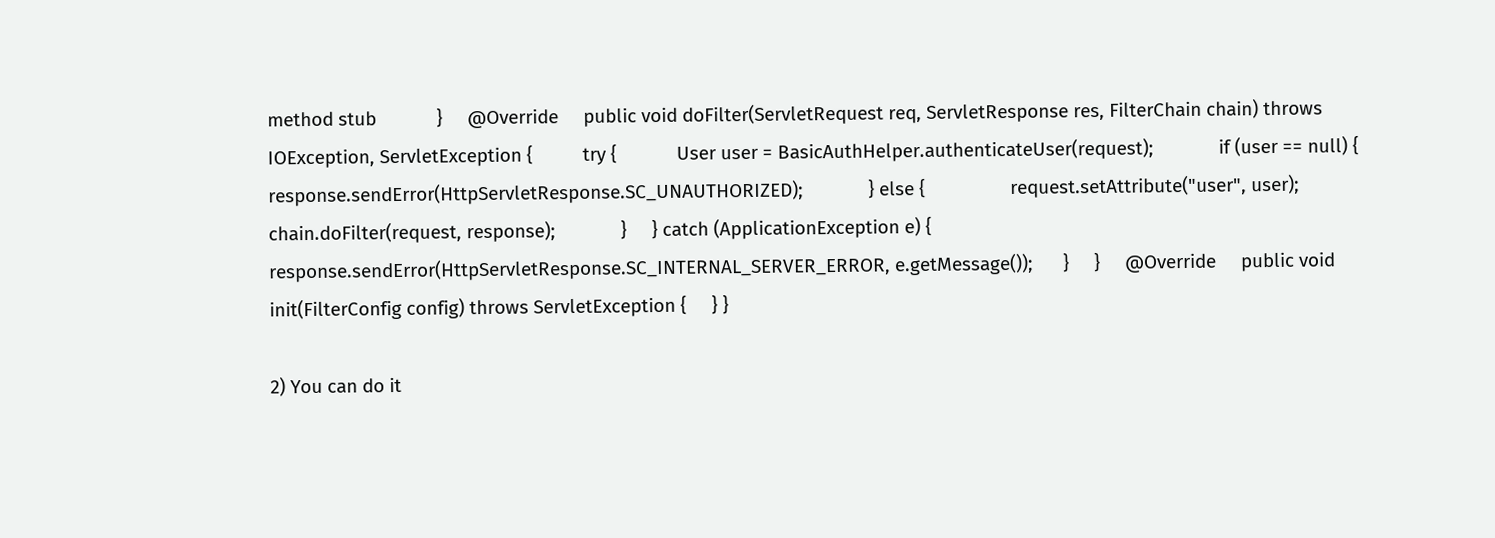method stub            }     @Override     public void doFilter(ServletRequest req, ServletResponse res, FilterChain chain) throws IOException, ServletException {          try {            User user = BasicAuthHelper.authenticateUser(request);             if (user == null) {                 response.sendError(HttpServletResponse.SC_UNAUTHORIZED);             } else {                 request.setAttribute("user", user);                 chain.doFilter(request, response);             }     } catch (ApplicationException e) {             response.sendError(HttpServletResponse.SC_INTERNAL_SERVER_ERROR, e.getMessage());      }     }     @Override     public void init(FilterConfig config) throws ServletException {     } }

2) You can do it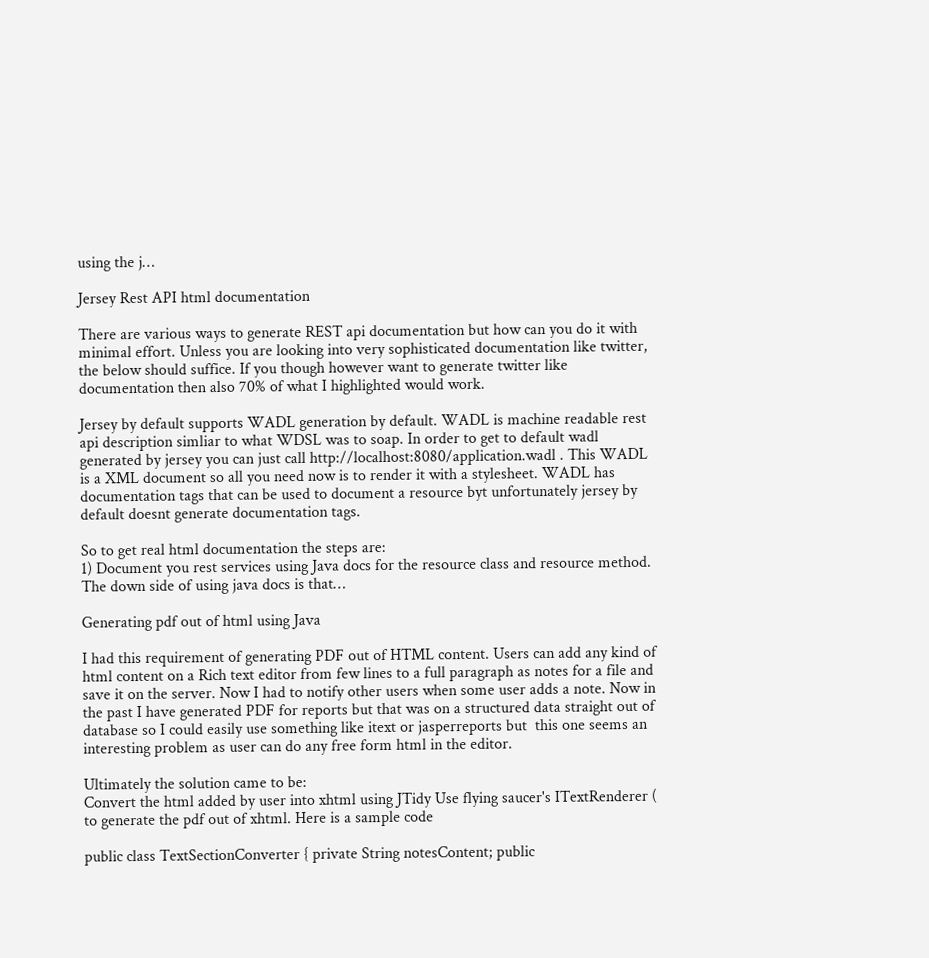using the j…

Jersey Rest API html documentation

There are various ways to generate REST api documentation but how can you do it with minimal effort. Unless you are looking into very sophisticated documentation like twitter, the below should suffice. If you though however want to generate twitter like documentation then also 70% of what I highlighted would work.

Jersey by default supports WADL generation by default. WADL is machine readable rest api description simliar to what WDSL was to soap. In order to get to default wadl generated by jersey you can just call http://localhost:8080/application.wadl . This WADL is a XML document so all you need now is to render it with a stylesheet. WADL has documentation tags that can be used to document a resource byt unfortunately jersey by default doesnt generate documentation tags.

So to get real html documentation the steps are:
1) Document you rest services using Java docs for the resource class and resource method. The down side of using java docs is that…

Generating pdf out of html using Java

I had this requirement of generating PDF out of HTML content. Users can add any kind of html content on a Rich text editor from few lines to a full paragraph as notes for a file and save it on the server. Now I had to notify other users when some user adds a note. Now in the past I have generated PDF for reports but that was on a structured data straight out of database so I could easily use something like itext or jasperreports but  this one seems an interesting problem as user can do any free form html in the editor.

Ultimately the solution came to be:
Convert the html added by user into xhtml using JTidy Use flying saucer's ITextRenderer ( to generate the pdf out of xhtml. Here is a sample code

public class TextSectionConverter { private String notesContent; public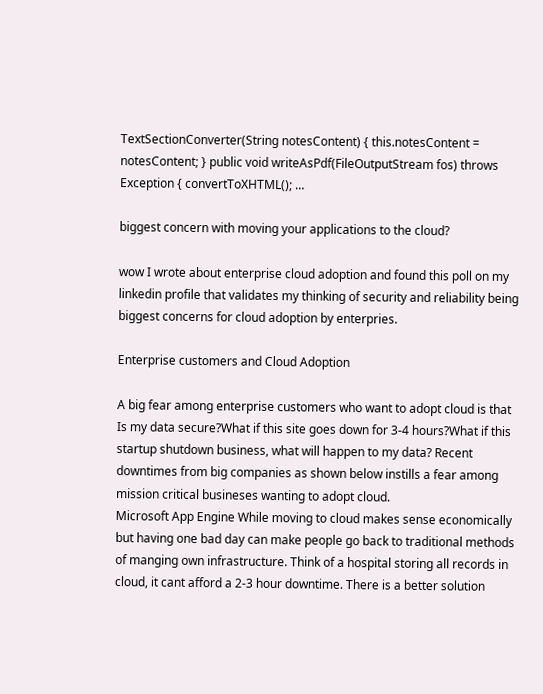TextSectionConverter(String notesContent) { this.notesContent = notesContent; } public void writeAsPdf(FileOutputStream fos) throws Exception { convertToXHTML(); …

biggest concern with moving your applications to the cloud?

wow I wrote about enterprise cloud adoption and found this poll on my linkedin profile that validates my thinking of security and reliability being biggest concerns for cloud adoption by enterpries.

Enterprise customers and Cloud Adoption

A big fear among enterprise customers who want to adopt cloud is that
Is my data secure?What if this site goes down for 3-4 hours?What if this startup shutdown business, what will happen to my data? Recent downtimes from big companies as shown below instills a fear among mission critical busineses wanting to adopt cloud.
Microsoft App Engine While moving to cloud makes sense economically but having one bad day can make people go back to traditional methods of manging own infrastructure. Think of a hospital storing all records in cloud, it cant afford a 2-3 hour downtime. There is a better solution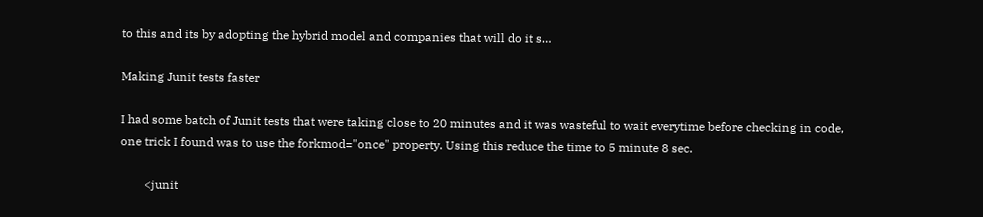to this and its by adopting the hybrid model and companies that will do it s…

Making Junit tests faster

I had some batch of Junit tests that were taking close to 20 minutes and it was wasteful to wait everytime before checking in code, one trick I found was to use the forkmod="once" property. Using this reduce the time to 5 minute 8 sec.

        <junit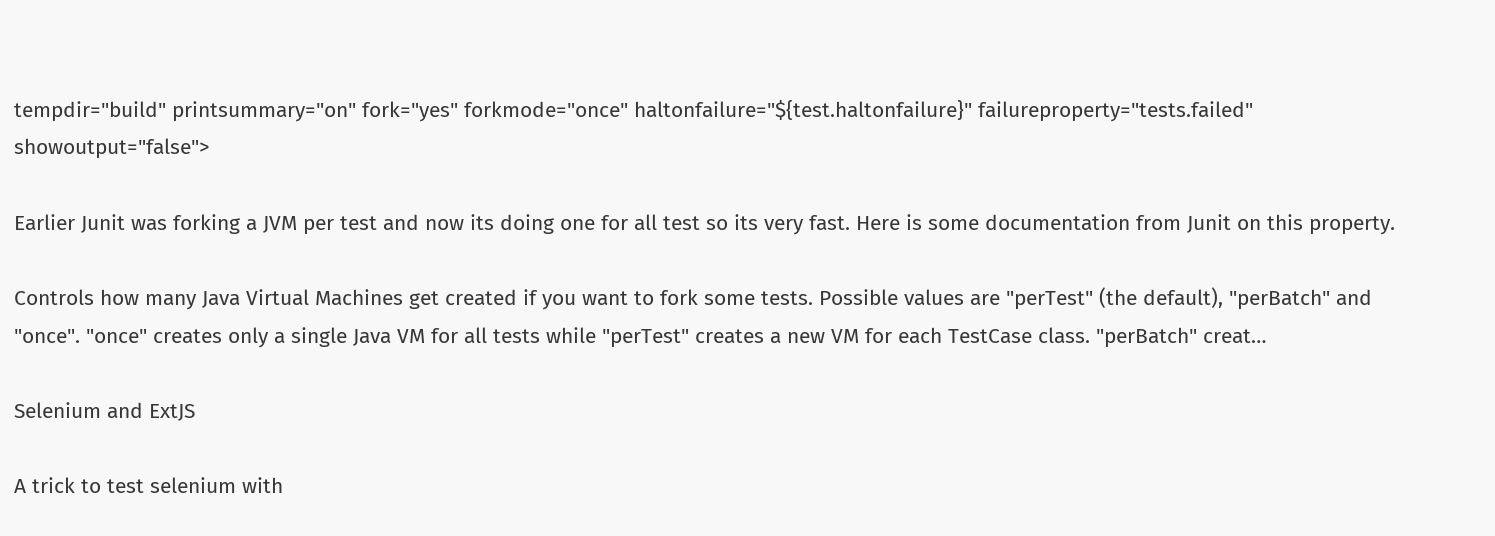tempdir="build" printsummary="on" fork="yes" forkmode="once" haltonfailure="${test.haltonfailure}" failureproperty="tests.failed" showoutput="false">

Earlier Junit was forking a JVM per test and now its doing one for all test so its very fast. Here is some documentation from Junit on this property.

Controls how many Java Virtual Machines get created if you want to fork some tests. Possible values are "perTest" (the default), "perBatch" and "once". "once" creates only a single Java VM for all tests while "perTest" creates a new VM for each TestCase class. "perBatch" creat…

Selenium and ExtJS

A trick to test selenium with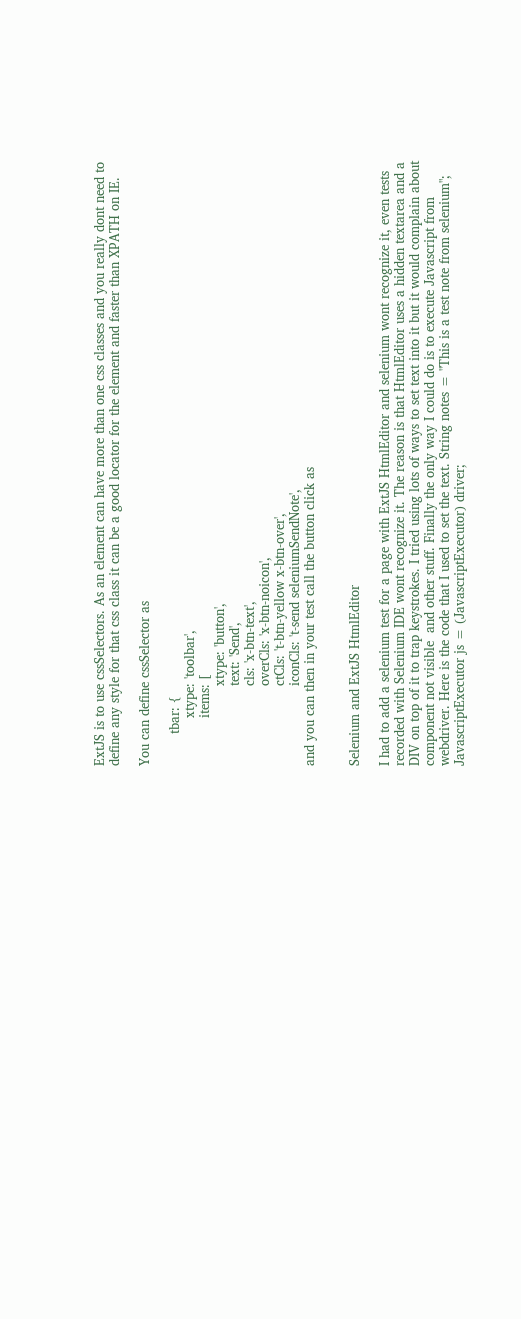ExtJS is to use cssSelectors. As an element can have more than one css classes and you really dont need to define any style for that css class it can be a good locator for the element and faster than XPATH on IE.

You can define cssSelector as

        tbar: {
            xtype: 'toolbar',
            items: [
                    xtype: 'button',
                    text: 'Send',
                    cls: 'x-btn-text',
                    overCls: 'x-btn-noicon',
                    ctCls: 't-btn-yellow x-btn-over',
                    iconCls: 't-send seleniumSendNote',
and you can then in your test call the button click as


Selenium and ExtJS HtmlEditor

I had to add a selenium test for a page with ExtJS HtmlEditor and selenium wont recognize it, even tests recorded with Selenium IDE wont recognize it. The reason is that HtmlEditor uses a hidden textarea and a DIV on top of it to trap keystrokes. I tried using lots of ways to set text into it but it would complain about component not visible  and other stuff. Finally the only way I could do is to execute Javascript from webdriver. Here is the code that I used to set the text. String notes = "This is a test note from selenium"; JavascriptExecutor js = (JavascriptExecutor) driver;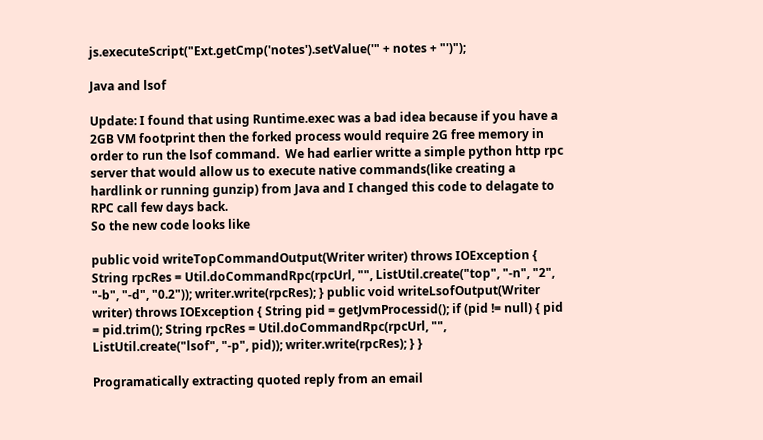js.executeScript("Ext.getCmp('notes').setValue('" + notes + "')");

Java and lsof

Update: I found that using Runtime.exec was a bad idea because if you have a 2GB VM footprint then the forked process would require 2G free memory in order to run the lsof command.  We had earlier writte a simple python http rpc server that would allow us to execute native commands(like creating a hardlink or running gunzip) from Java and I changed this code to delagate to RPC call few days back.
So the new code looks like

public void writeTopCommandOutput(Writer writer) throws IOException { String rpcRes = Util.doCommandRpc(rpcUrl, "", ListUtil.create("top", "-n", "2", "-b", "-d", "0.2")); writer.write(rpcRes); } public void writeLsofOutput(Writer writer) throws IOException { String pid = getJvmProcessid(); if (pid != null) { pid = pid.trim(); String rpcRes = Util.doCommandRpc(rpcUrl, "", ListUtil.create("lsof", "-p", pid)); writer.write(rpcRes); } }

Programatically extracting quoted reply from an email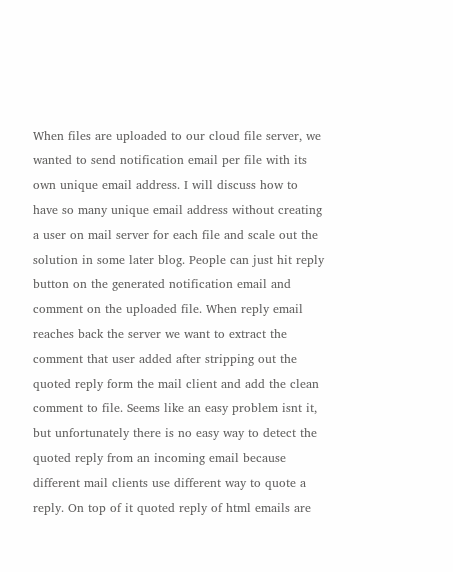When files are uploaded to our cloud file server, we wanted to send notification email per file with its own unique email address. I will discuss how to have so many unique email address without creating a user on mail server for each file and scale out the solution in some later blog. People can just hit reply button on the generated notification email and comment on the uploaded file. When reply email reaches back the server we want to extract the comment that user added after stripping out the quoted reply form the mail client and add the clean comment to file. Seems like an easy problem isnt it, but unfortunately there is no easy way to detect the quoted reply from an incoming email because different mail clients use different way to quote a reply. On top of it quoted reply of html emails are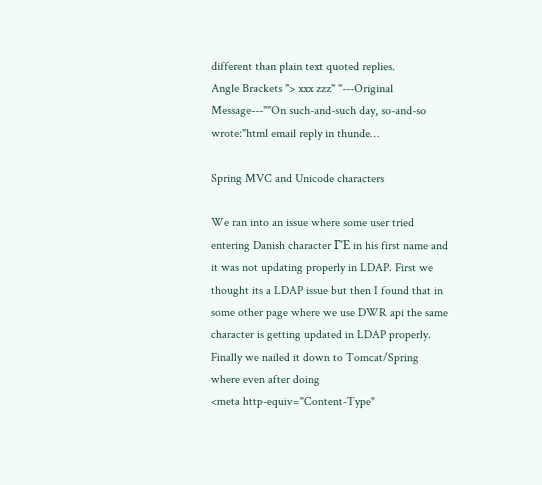different than plain text quoted replies.
Angle Brackets "> xxx zzz" "---Original Message---""On such-and-such day, so-and-so wrote:"html email reply in thunde…

Spring MVC and Unicode characters

We ran into an issue where some user tried entering Danish character ΓΈ in his first name and it was not updating properly in LDAP. First we thought its a LDAP issue but then I found that in some other page where we use DWR api the same character is getting updated in LDAP properly. Finally we nailed it down to Tomcat/Spring where even after doing
<meta http-equiv="Content-Type"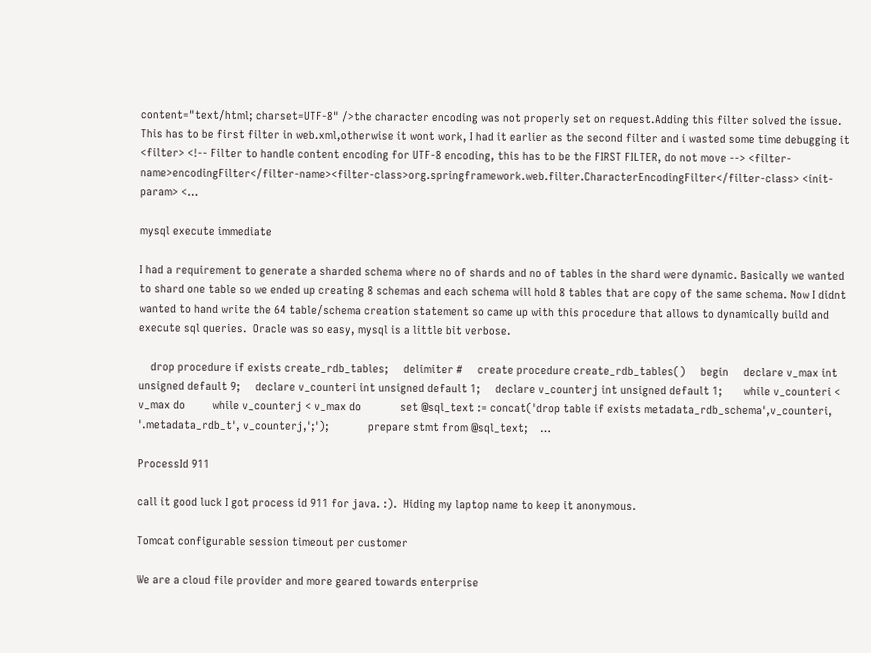content="text/html; charset=UTF-8" />the character encoding was not properly set on request.Adding this filter solved the issue. This has to be first filter in web.xml,otherwise it wont work, I had it earlier as the second filter and i wasted some time debugging it <filter> <!-- Filter to handle content encoding for UTF-8 encoding, this has to be the FIRST FILTER, do not move --> <filter-name>encodingFilter</filter-name><filter-class>org.springframework.web.filter.CharacterEncodingFilter</filter-class> <init-param> <…

mysql execute immediate

I had a requirement to generate a sharded schema where no of shards and no of tables in the shard were dynamic. Basically we wanted to shard one table so we ended up creating 8 schemas and each schema will hold 8 tables that are copy of the same schema. Now I didnt wanted to hand write the 64 table/schema creation statement so came up with this procedure that allows to dynamically build and execute sql queries.  Oracle was so easy, mysql is a little bit verbose.

    drop procedure if exists create_rdb_tables;     delimiter #     create procedure create_rdb_tables()     begin     declare v_max int unsigned default 9;     declare v_counteri int unsigned default 1;     declare v_counterj int unsigned default 1;       while v_counteri < v_max do         while v_counterj < v_max do             set @sql_text := concat('drop table if exists metadata_rdb_schema',v_counteri, '.metadata_rdb_t', v_counterj,';');             prepare stmt from @sql_text;    …

ProcessId 911

call it good luck I got process id 911 for java. :).  Hiding my laptop name to keep it anonymous.

Tomcat configurable session timeout per customer

We are a cloud file provider and more geared towards enterprise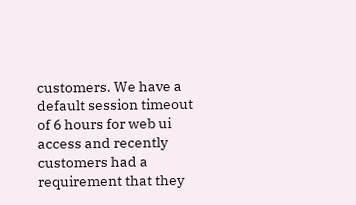customers. We have a default session timeout of 6 hours for web ui access and recently customers had a requirement that they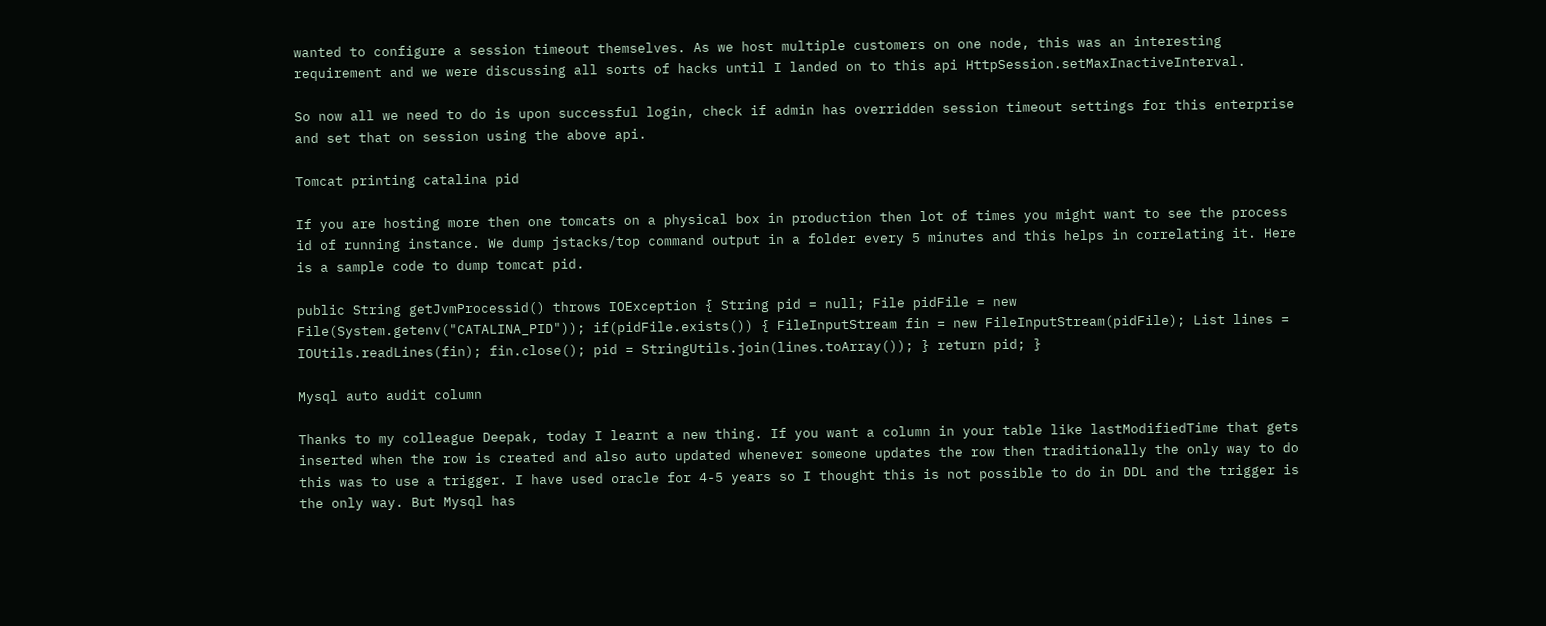wanted to configure a session timeout themselves. As we host multiple customers on one node, this was an interesting requirement and we were discussing all sorts of hacks until I landed on to this api HttpSession.setMaxInactiveInterval.

So now all we need to do is upon successful login, check if admin has overridden session timeout settings for this enterprise and set that on session using the above api.

Tomcat printing catalina pid

If you are hosting more then one tomcats on a physical box in production then lot of times you might want to see the process id of running instance. We dump jstacks/top command output in a folder every 5 minutes and this helps in correlating it. Here is a sample code to dump tomcat pid.

public String getJvmProcessid() throws IOException { String pid = null; File pidFile = new File(System.getenv("CATALINA_PID")); if(pidFile.exists()) { FileInputStream fin = new FileInputStream(pidFile); List lines = IOUtils.readLines(fin); fin.close(); pid = StringUtils.join(lines.toArray()); } return pid; }

Mysql auto audit column

Thanks to my colleague Deepak, today I learnt a new thing. If you want a column in your table like lastModifiedTime that gets inserted when the row is created and also auto updated whenever someone updates the row then traditionally the only way to do this was to use a trigger. I have used oracle for 4-5 years so I thought this is not possible to do in DDL and the trigger is the only way. But Mysql has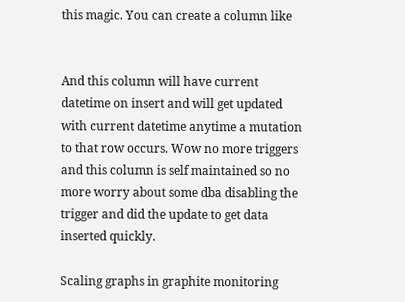this magic. You can create a column like


And this column will have current datetime on insert and will get updated with current datetime anytime a mutation to that row occurs. Wow no more triggers and this column is self maintained so no more worry about some dba disabling the trigger and did the update to get data inserted quickly.

Scaling graphs in graphite monitoring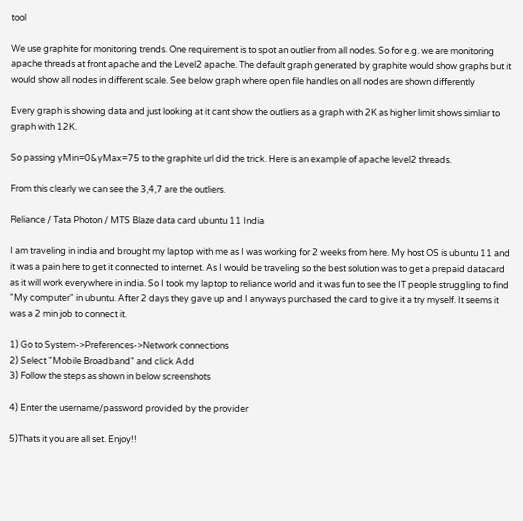tool

We use graphite for monitoring trends. One requirement is to spot an outlier from all nodes. So for e.g. we are monitoring apache threads at front apache and the Level2 apache. The default graph generated by graphite would show graphs but it would show all nodes in different scale. See below graph where open file handles on all nodes are shown differently

Every graph is showing data and just looking at it cant show the outliers as a graph with 2K as higher limit shows simliar to graph with 12K.

So passing yMin=0&yMax=75 to the graphite url did the trick. Here is an example of apache level2 threads.

From this clearly we can see the 3,4,7 are the outliers.

Reliance / Tata Photon / MTS Blaze data card ubuntu 11 India

I am traveling in india and brought my laptop with me as I was working for 2 weeks from here. My host OS is ubuntu 11 and it was a pain here to get it connected to internet. As I would be traveling so the best solution was to get a prepaid datacard as it will work everywhere in india. So I took my laptop to reliance world and it was fun to see the IT people struggling to find "My computer" in ubuntu. After 2 days they gave up and I anyways purchased the card to give it a try myself. It seems it was a 2 min job to connect it.

1) Go to System->Preferences->Network connections
2) Select "Mobile Broadband" and click Add
3) Follow the steps as shown in below screenshots

4) Enter the username/password provided by the provider

5)Thats it you are all set. Enjoy!!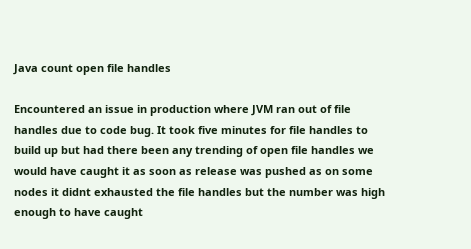Java count open file handles

Encountered an issue in production where JVM ran out of file handles due to code bug. It took five minutes for file handles to build up but had there been any trending of open file handles we would have caught it as soon as release was pushed as on some nodes it didnt exhausted the file handles but the number was high enough to have caught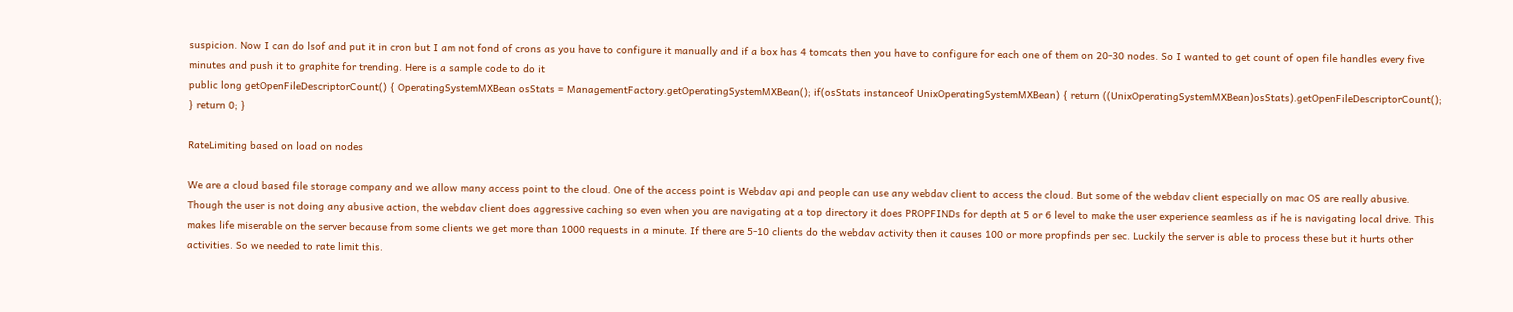suspicion. Now I can do lsof and put it in cron but I am not fond of crons as you have to configure it manually and if a box has 4 tomcats then you have to configure for each one of them on 20-30 nodes. So I wanted to get count of open file handles every five minutes and push it to graphite for trending. Here is a sample code to do it
public long getOpenFileDescriptorCount() { OperatingSystemMXBean osStats = ManagementFactory.getOperatingSystemMXBean(); if(osStats instanceof UnixOperatingSystemMXBean) { return ((UnixOperatingSystemMXBean)osStats).getOpenFileDescriptorCount(); } return 0; }

RateLimiting based on load on nodes

We are a cloud based file storage company and we allow many access point to the cloud. One of the access point is Webdav api and people can use any webdav client to access the cloud. But some of the webdav client especially on mac OS are really abusive. Though the user is not doing any abusive action, the webdav client does aggressive caching so even when you are navigating at a top directory it does PROPFINDs for depth at 5 or 6 level to make the user experience seamless as if he is navigating local drive. This makes life miserable on the server because from some clients we get more than 1000 requests in a minute. If there are 5-10 clients do the webdav activity then it causes 100 or more propfinds per sec. Luckily the server is able to process these but it hurts other activities. So we needed to rate limit this.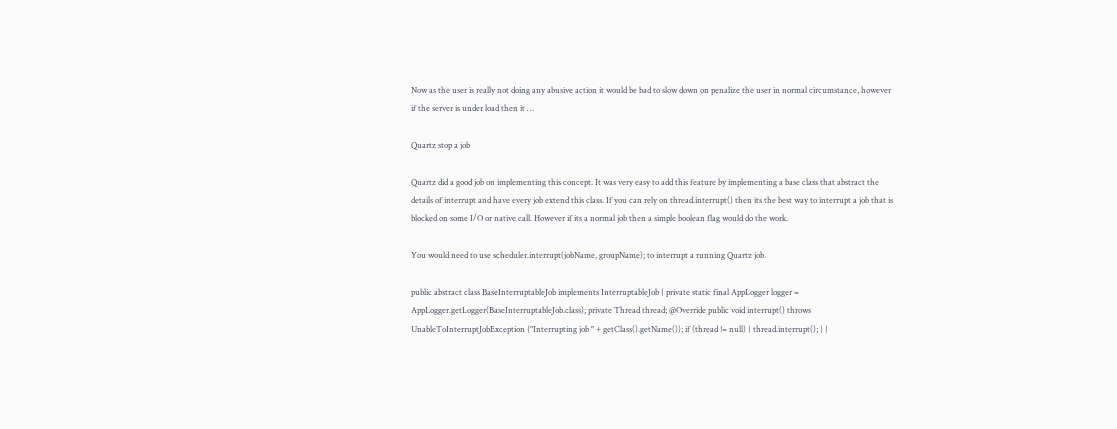Now as the user is really not doing any abusive action it would be bad to slow down on penalize the user in normal circumstance, however if the server is under load then it …

Quartz stop a job

Quartz did a good job on implementing this concept. It was very easy to add this feature by implementing a base class that abstract the details of interrupt and have every job extend this class. If you can rely on thread.interrupt() then its the best way to interrupt a job that is blocked on some I/O or native call. However if its a normal job then a simple boolean flag would do the work.

You would need to use scheduler.interrupt(jobName, groupName); to interrupt a running Quartz job.

public abstract class BaseInterruptableJob implements InterruptableJob { private static final AppLogger logger = AppLogger.getLogger(BaseInterruptableJob.class); private Thread thread; @Override public void interrupt() throws UnableToInterruptJobException {"Interrupting job " + getClass().getName()); if (thread != null) { thread.interrupt(); } }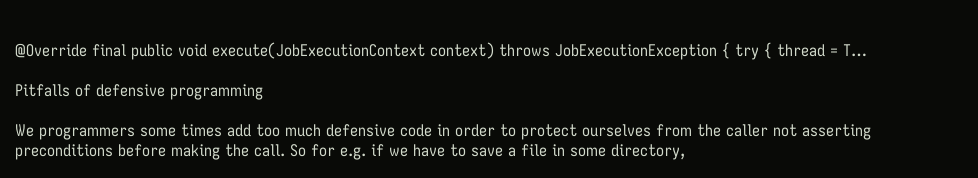@Override final public void execute(JobExecutionContext context) throws JobExecutionException { try { thread = T…

Pitfalls of defensive programming

We programmers some times add too much defensive code in order to protect ourselves from the caller not asserting preconditions before making the call. So for e.g. if we have to save a file in some directory,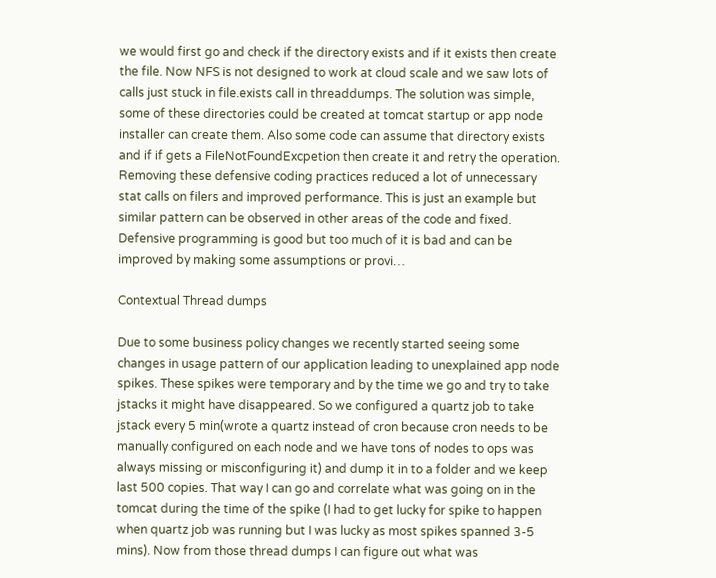we would first go and check if the directory exists and if it exists then create the file. Now NFS is not designed to work at cloud scale and we saw lots of calls just stuck in file.exists call in threaddumps. The solution was simple, some of these directories could be created at tomcat startup or app node installer can create them. Also some code can assume that directory exists and if if gets a FileNotFoundExcpetion then create it and retry the operation. Removing these defensive coding practices reduced a lot of unnecessary stat calls on filers and improved performance. This is just an example but similar pattern can be observed in other areas of the code and fixed. Defensive programming is good but too much of it is bad and can be improved by making some assumptions or provi…

Contextual Thread dumps

Due to some business policy changes we recently started seeing some changes in usage pattern of our application leading to unexplained app node spikes. These spikes were temporary and by the time we go and try to take jstacks it might have disappeared. So we configured a quartz job to take jstack every 5 min(wrote a quartz instead of cron because cron needs to be manually configured on each node and we have tons of nodes to ops was always missing or misconfiguring it) and dump it in to a folder and we keep last 500 copies. That way I can go and correlate what was going on in the tomcat during the time of the spike (I had to get lucky for spike to happen when quartz job was running but I was lucky as most spikes spanned 3-5 mins). Now from those thread dumps I can figure out what was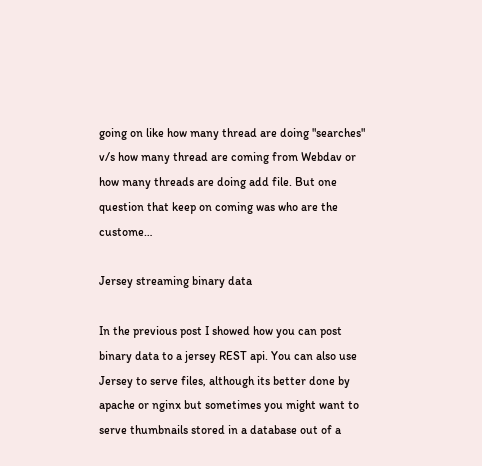going on like how many thread are doing "searches" v/s how many thread are coming from Webdav or how many threads are doing add file. But one question that keep on coming was who are the custome…

Jersey streaming binary data

In the previous post I showed how you can post binary data to a jersey REST api. You can also use Jersey to serve files, although its better done by apache or nginx but sometimes you might want to serve thumbnails stored in a database out of a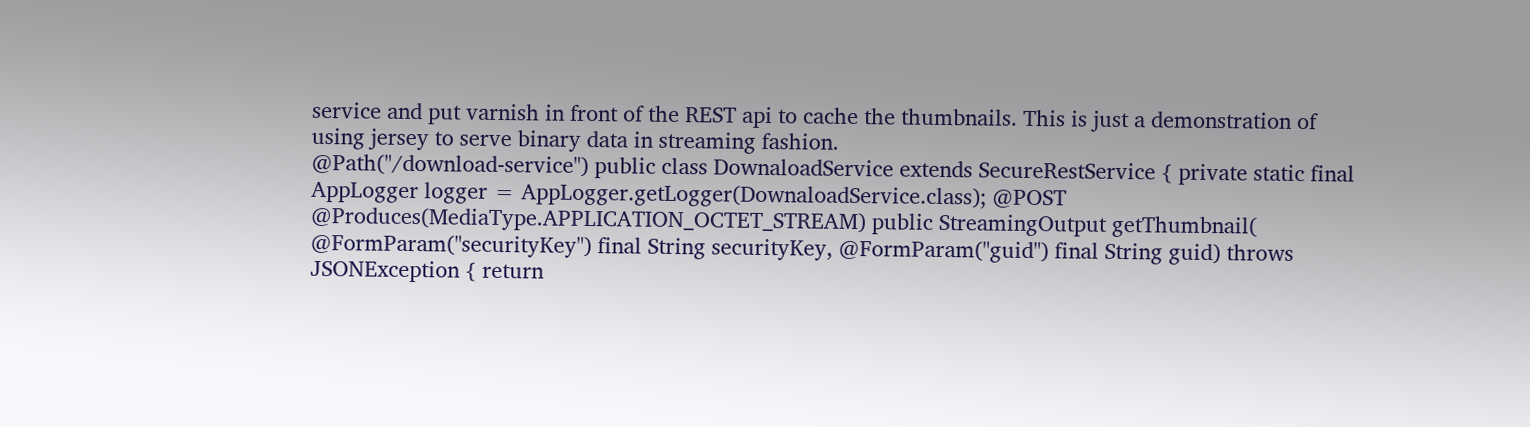service and put varnish in front of the REST api to cache the thumbnails. This is just a demonstration of using jersey to serve binary data in streaming fashion.
@Path("/download-service") public class DownaloadService extends SecureRestService { private static final AppLogger logger = AppLogger.getLogger(DownaloadService.class); @POST @Produces(MediaType.APPLICATION_OCTET_STREAM) public StreamingOutput getThumbnail( @FormParam("securityKey") final String securityKey, @FormParam("guid") final String guid) throws JSONException { return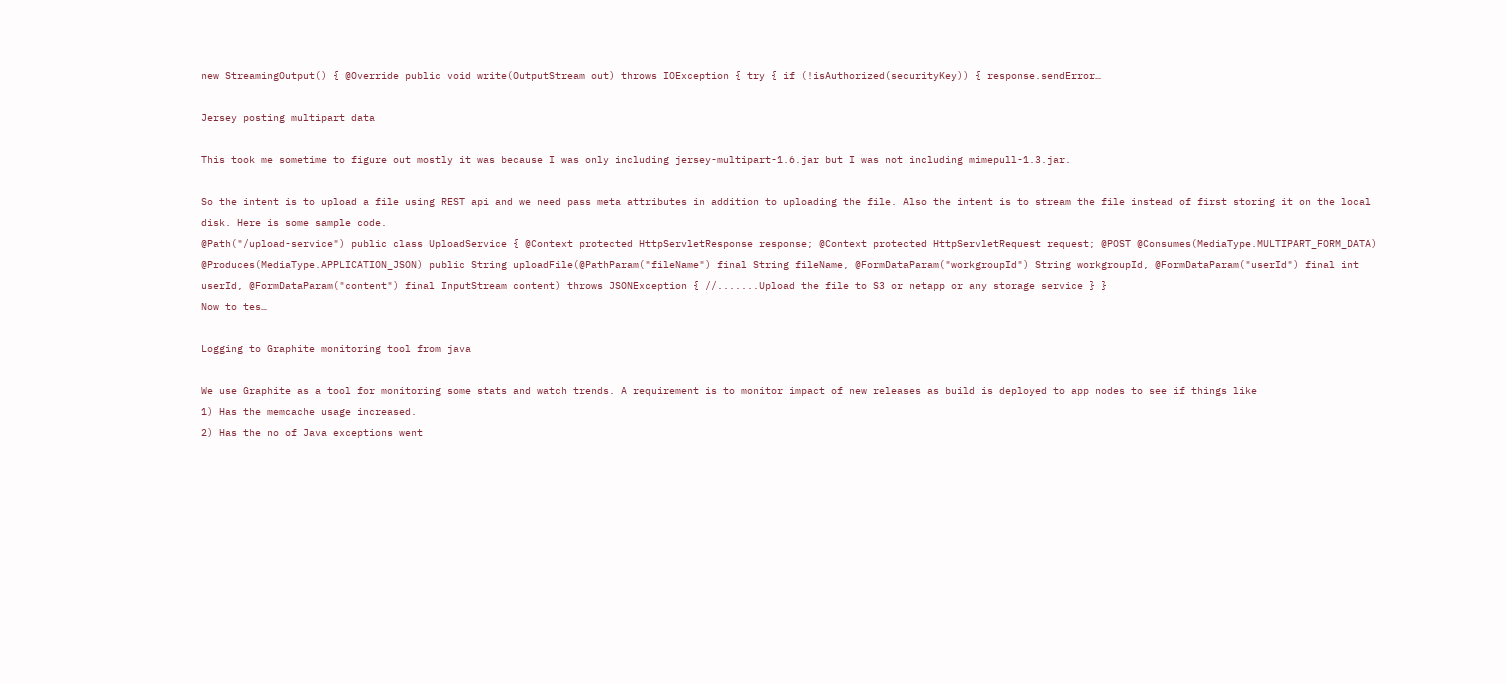new StreamingOutput() { @Override public void write(OutputStream out) throws IOException { try { if (!isAuthorized(securityKey)) { response.sendError…

Jersey posting multipart data

This took me sometime to figure out mostly it was because I was only including jersey-multipart-1.6.jar but I was not including mimepull-1.3.jar.

So the intent is to upload a file using REST api and we need pass meta attributes in addition to uploading the file. Also the intent is to stream the file instead of first storing it on the local disk. Here is some sample code.
@Path("/upload-service") public class UploadService { @Context protected HttpServletResponse response; @Context protected HttpServletRequest request; @POST @Consumes(MediaType.MULTIPART_FORM_DATA) @Produces(MediaType.APPLICATION_JSON) public String uploadFile(@PathParam("fileName") final String fileName, @FormDataParam("workgroupId") String workgroupId, @FormDataParam("userId") final int userId, @FormDataParam("content") final InputStream content) throws JSONException { //.......Upload the file to S3 or netapp or any storage service } }
Now to tes…

Logging to Graphite monitoring tool from java

We use Graphite as a tool for monitoring some stats and watch trends. A requirement is to monitor impact of new releases as build is deployed to app nodes to see if things like
1) Has the memcache usage increased.
2) Has the no of Java exceptions went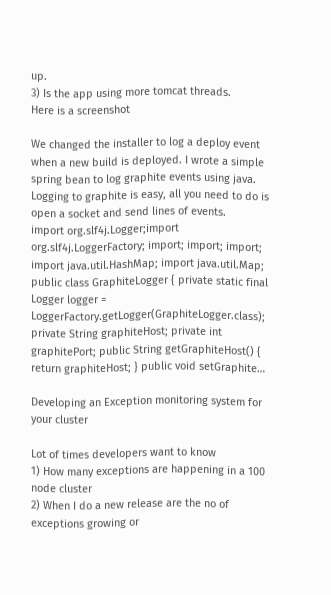up.
3) Is the app using more tomcat threads.
Here is a screenshot

We changed the installer to log a deploy event when a new build is deployed. I wrote a simple spring bean to log graphite events using java. Logging to graphite is easy, all you need to do is open a socket and send lines of events.
import org.slf4j.Logger;import org.slf4j.LoggerFactory; import; import; import; import java.util.HashMap; import java.util.Map; public class GraphiteLogger { private static final Logger logger = LoggerFactory.getLogger(GraphiteLogger.class); private String graphiteHost; private int graphitePort; public String getGraphiteHost() { return graphiteHost; } public void setGraphite…

Developing an Exception monitoring system for your cluster

Lot of times developers want to know
1) How many exceptions are happening in a 100 node cluster
2) When I do a new release are the no of exceptions growing or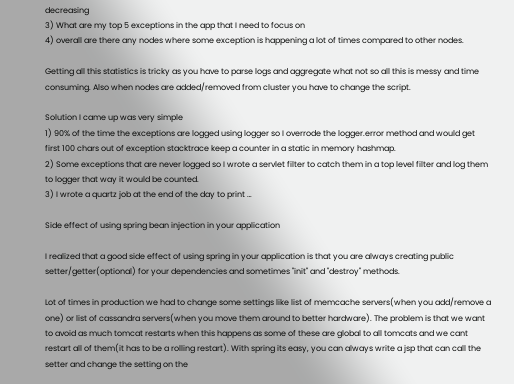decreasing
3) What are my top 5 exceptions in the app that I need to focus on
4) overall are there any nodes where some exception is happening a lot of times compared to other nodes.

Getting all this statistics is tricky as you have to parse logs and aggregate what not so all this is messy and time consuming. Also when nodes are added/removed from cluster you have to change the script.

Solution I came up was very simple
1) 90% of the time the exceptions are logged using logger so I overrode the logger.error method and would get first 100 chars out of exception stacktrace keep a counter in a static in memory hashmap.
2) Some exceptions that are never logged so I wrote a servlet filter to catch them in a top level filter and log them to logger that way it would be counted.
3) I wrote a quartz job at the end of the day to print …

Side effect of using spring bean injection in your application

I realized that a good side effect of using spring in your application is that you are always creating public setter/getter(optional) for your dependencies and sometimes "init" and "destroy" methods.

Lot of times in production we had to change some settings like list of memcache servers(when you add/remove a one) or list of cassandra servers(when you move them around to better hardware). The problem is that we want to avoid as much tomcat restarts when this happens as some of these are global to all tomcats and we cant restart all of them(it has to be a rolling restart). With spring its easy, you can always write a jsp that can call the setter and change the setting on the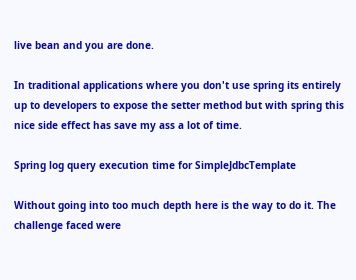live bean and you are done.

In traditional applications where you don't use spring its entirely up to developers to expose the setter method but with spring this nice side effect has save my ass a lot of time.

Spring log query execution time for SimpleJdbcTemplate

Without going into too much depth here is the way to do it. The challenge faced were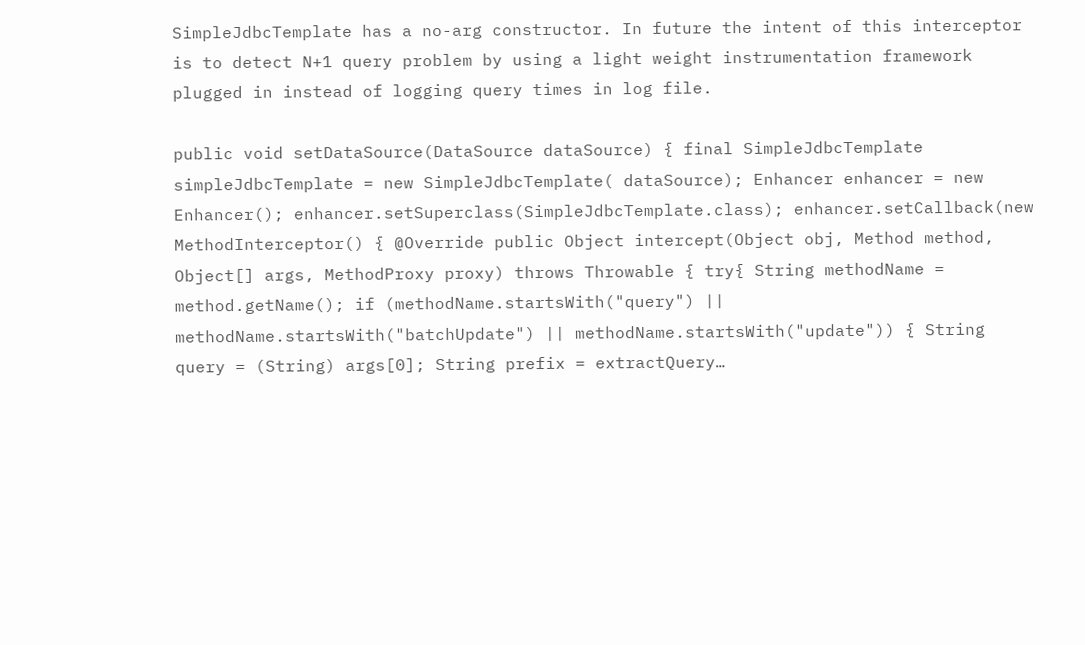SimpleJdbcTemplate has a no-arg constructor. In future the intent of this interceptor is to detect N+1 query problem by using a light weight instrumentation framework plugged in instead of logging query times in log file.

public void setDataSource(DataSource dataSource) { final SimpleJdbcTemplate simpleJdbcTemplate = new SimpleJdbcTemplate( dataSource); Enhancer enhancer = new Enhancer(); enhancer.setSuperclass(SimpleJdbcTemplate.class); enhancer.setCallback(new MethodInterceptor() { @Override public Object intercept(Object obj, Method method, Object[] args, MethodProxy proxy) throws Throwable { try{ String methodName = method.getName(); if (methodName.startsWith("query") || methodName.startsWith("batchUpdate") || methodName.startsWith("update")) { String query = (String) args[0]; String prefix = extractQuery…